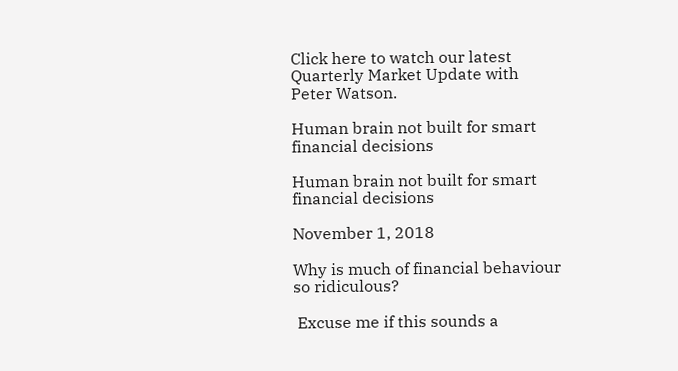Click here to watch our latest Quarterly Market Update with Peter Watson.

Human brain not built for smart financial decisions

Human brain not built for smart financial decisions

November 1, 2018

Why is much of financial behaviour so ridiculous?

 Excuse me if this sounds a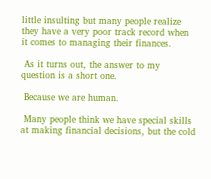little insulting but many people realize they have a very poor track record when it comes to managing their finances.

 As it turns out, the answer to my question is a short one.

 Because we are human.

 Many people think we have special skills at making financial decisions, but the cold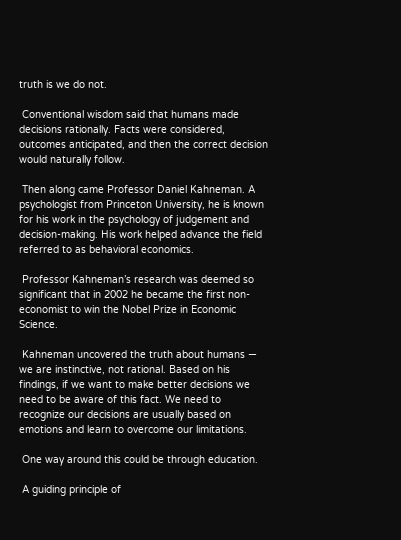truth is we do not.

 Conventional wisdom said that humans made decisions rationally. Facts were considered, outcomes anticipated, and then the correct decision would naturally follow.

 Then along came Professor Daniel Kahneman. A psychologist from Princeton University, he is known for his work in the psychology of judgement and decision-making. His work helped advance the field referred to as behavioral economics.

 Professor Kahneman’s research was deemed so significant that in 2002 he became the first non-economist to win the Nobel Prize in Economic Science.

 Kahneman uncovered the truth about humans — we are instinctive, not rational. Based on his findings, if we want to make better decisions we need to be aware of this fact. We need to recognize our decisions are usually based on emotions and learn to overcome our limitations.

 One way around this could be through education.

 A guiding principle of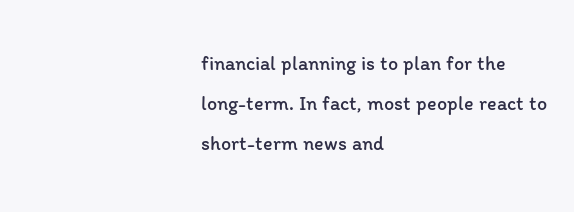financial planning is to plan for the long-term. In fact, most people react to short-term news and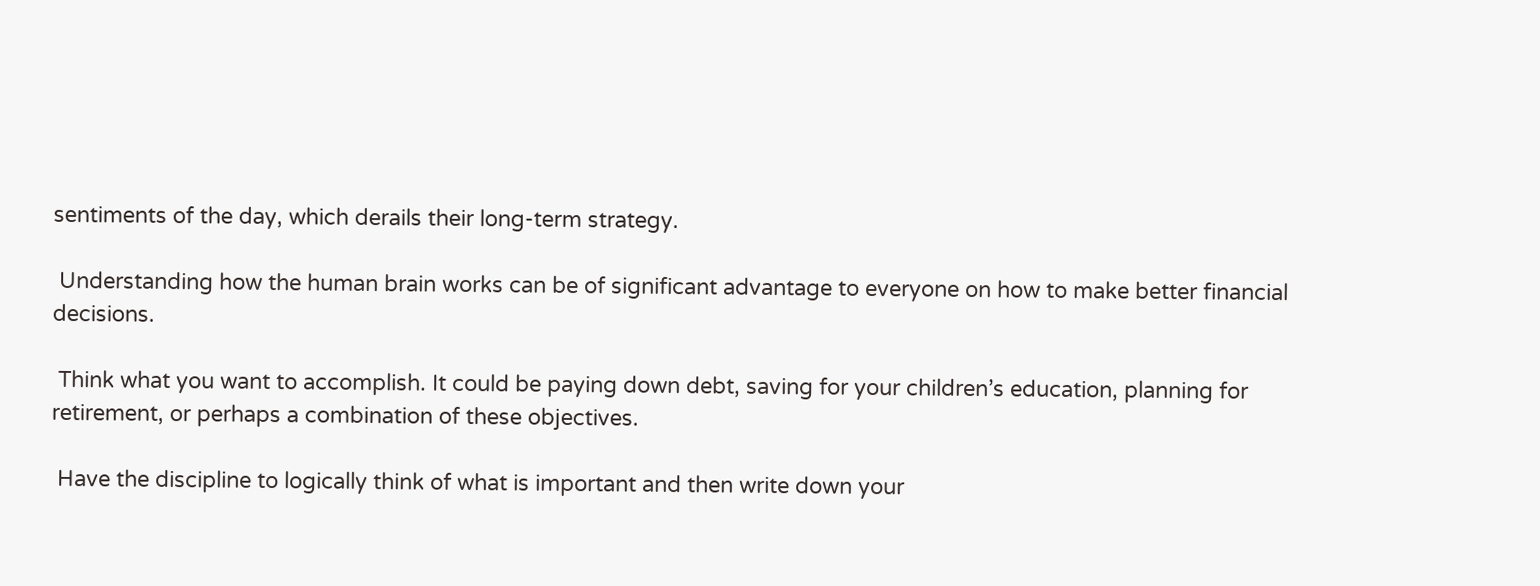sentiments of the day, which derails their long-term strategy.

 Understanding how the human brain works can be of significant advantage to everyone on how to make better financial decisions.

 Think what you want to accomplish. It could be paying down debt, saving for your children’s education, planning for retirement, or perhaps a combination of these objectives.

 Have the discipline to logically think of what is important and then write down your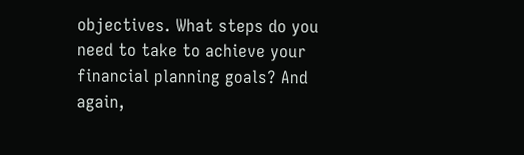objectives. What steps do you need to take to achieve your financial planning goals? And again,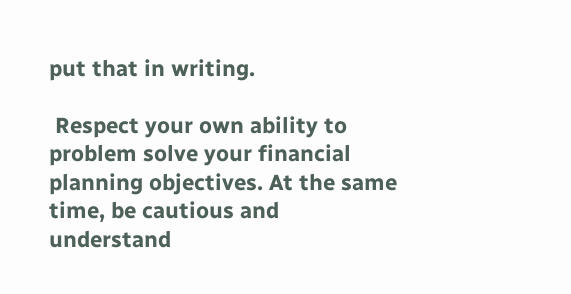put that in writing.

 Respect your own ability to problem solve your financial planning objectives. At the same time, be cautious and understand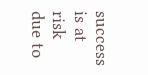success is at risk due to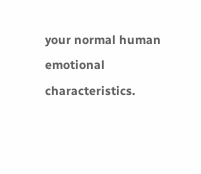your normal human emotional characteristics.